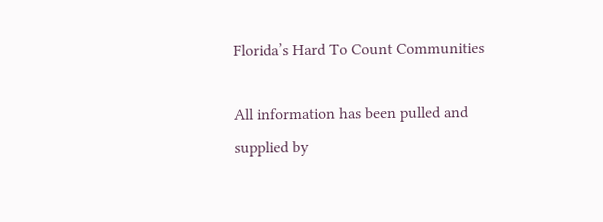Florida’s Hard To Count Communities

All information has been pulled and supplied by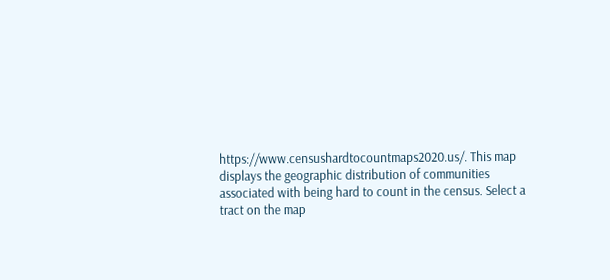https://www.censushardtocountmaps2020.us/. This map displays the geographic distribution of communities associated with being hard to count in the census. Select a tract on the map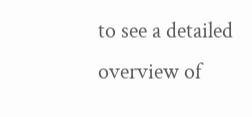to see a detailed overview of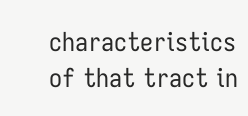characteristics of that tract in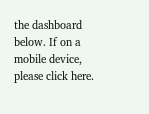the dashboard below. If on a mobile device, please click here.